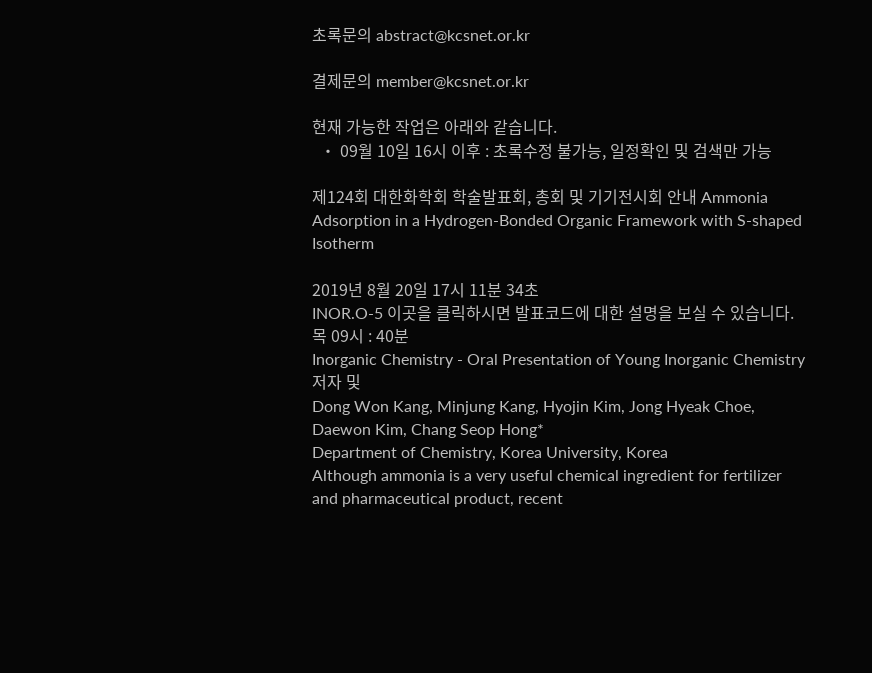초록문의 abstract@kcsnet.or.kr

결제문의 member@kcsnet.or.kr

현재 가능한 작업은 아래와 같습니다.
  • 09월 10일 16시 이후 : 초록수정 불가능, 일정확인 및 검색만 가능

제124회 대한화학회 학술발표회, 총회 및 기기전시회 안내 Ammonia Adsorption in a Hydrogen-Bonded Organic Framework with S-shaped Isotherm

2019년 8월 20일 17시 11분 34초
INOR.O-5 이곳을 클릭하시면 발표코드에 대한 설명을 보실 수 있습니다.
목 09시 : 40분
Inorganic Chemistry - Oral Presentation of Young Inorganic Chemistry
저자 및
Dong Won Kang, Minjung Kang, Hyojin Kim, Jong Hyeak Choe, Daewon Kim, Chang Seop Hong*
Department of Chemistry, Korea University, Korea
Although ammonia is a very useful chemical ingredient for fertilizer and pharmaceutical product, recent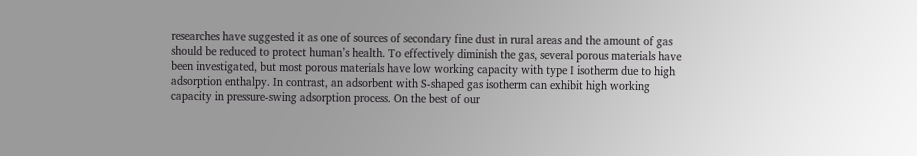researches have suggested it as one of sources of secondary fine dust in rural areas and the amount of gas should be reduced to protect human’s health. To effectively diminish the gas, several porous materials have been investigated, but most porous materials have low working capacity with type I isotherm due to high adsorption enthalpy. In contrast, an adsorbent with S-shaped gas isotherm can exhibit high working capacity in pressure-swing adsorption process. On the best of our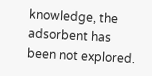knowledge, the adsorbent has been not explored.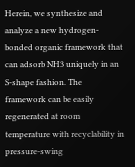Herein, we synthesize and analyze a new hydrogen-bonded organic framework that can adsorb NH3 uniquely in an S-shape fashion. The framework can be easily regenerated at room temperature with recyclability in pressure-swing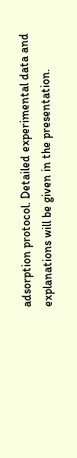adsorption protocol. Detailed experimental data and explanations will be given in the presentation.